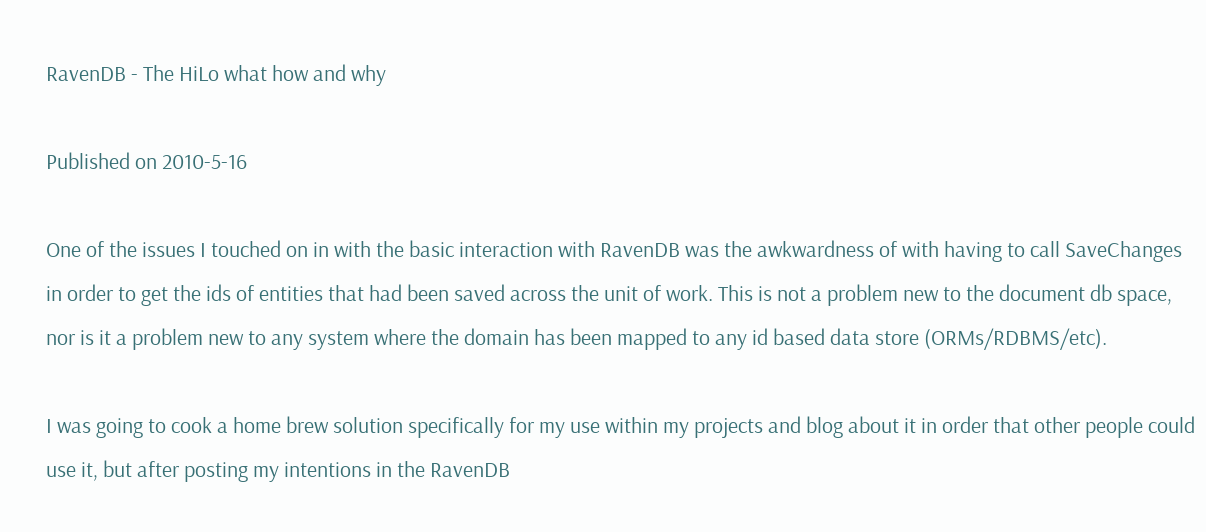RavenDB - The HiLo what how and why

Published on 2010-5-16

One of the issues I touched on in with the basic interaction with RavenDB was the awkwardness of with having to call SaveChanges in order to get the ids of entities that had been saved across the unit of work. This is not a problem new to the document db space, nor is it a problem new to any system where the domain has been mapped to any id based data store (ORMs/RDBMS/etc).

I was going to cook a home brew solution specifically for my use within my projects and blog about it in order that other people could use it, but after posting my intentions in the RavenDB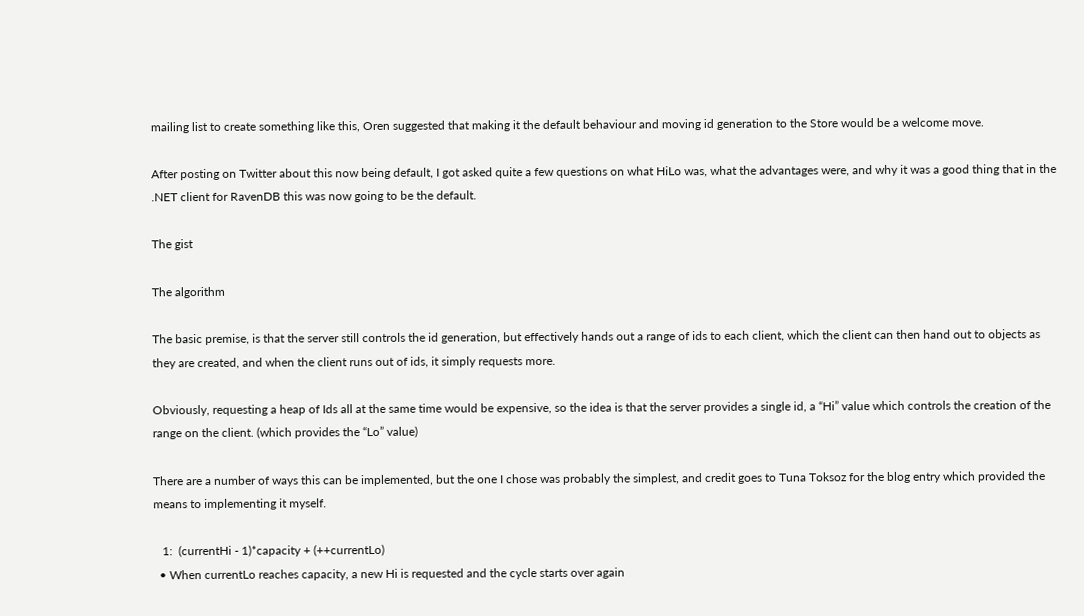mailing list to create something like this, Oren suggested that making it the default behaviour and moving id generation to the Store would be a welcome move.

After posting on Twitter about this now being default, I got asked quite a few questions on what HiLo was, what the advantages were, and why it was a good thing that in the .NET client for RavenDB this was now going to be the default.

The gist

The algorithm

The basic premise, is that the server still controls the id generation, but effectively hands out a range of ids to each client, which the client can then hand out to objects as they are created, and when the client runs out of ids, it simply requests more.

Obviously, requesting a heap of Ids all at the same time would be expensive, so the idea is that the server provides a single id, a “Hi” value which controls the creation of the range on the client. (which provides the “Lo” value)

There are a number of ways this can be implemented, but the one I chose was probably the simplest, and credit goes to Tuna Toksoz for the blog entry which provided the means to implementing it myself.

   1:  (currentHi - 1)*capacity + (++currentLo)
  • When currentLo reaches capacity, a new Hi is requested and the cycle starts over again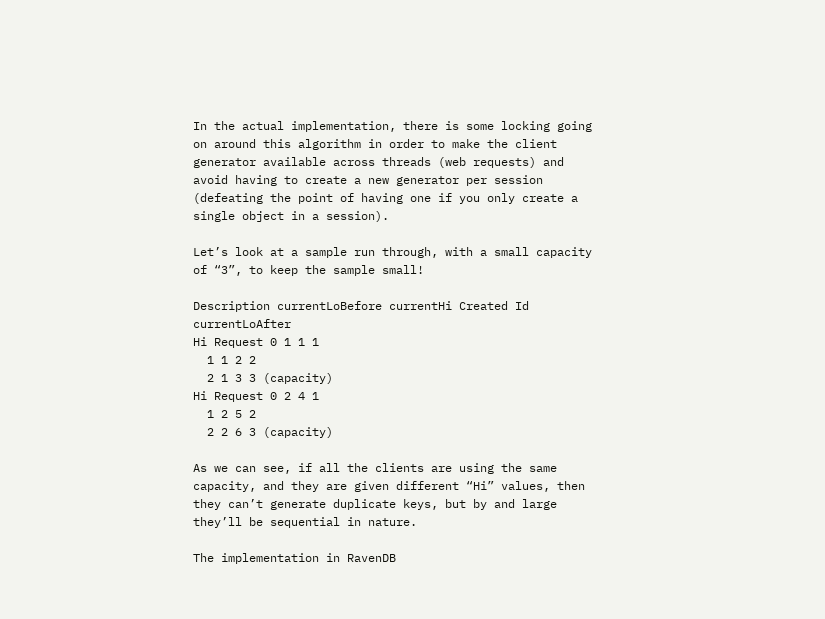In the actual implementation, there is some locking going on around this algorithm in order to make the client generator available across threads (web requests) and avoid having to create a new generator per session (defeating the point of having one if you only create a single object in a session).

Let’s look at a sample run through, with a small capacity of “3”, to keep the sample small!

Description currentLoBefore currentHi Created Id currentLoAfter
Hi Request 0 1 1 1
  1 1 2 2
  2 1 3 3 (capacity)
Hi Request 0 2 4 1
  1 2 5 2
  2 2 6 3 (capacity)

As we can see, if all the clients are using the same capacity, and they are given different “Hi” values, then they can’t generate duplicate keys, but by and large they’ll be sequential in nature.

The implementation in RavenDB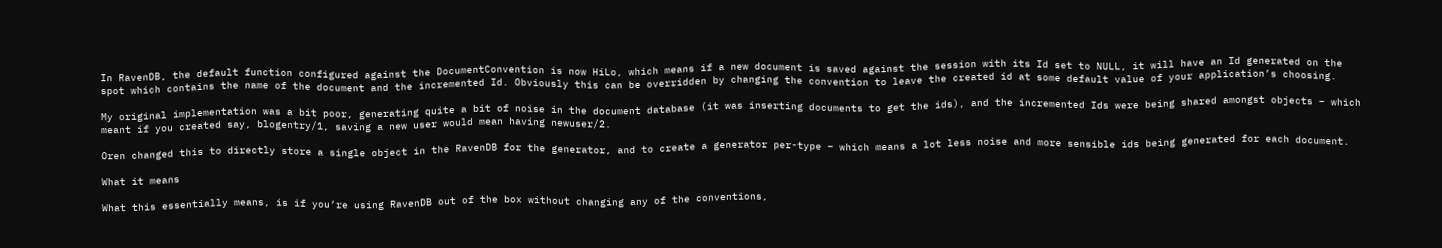In RavenDB, the default function configured against the DocumentConvention is now HiLo, which means if a new document is saved against the session with its Id set to NULL, it will have an Id generated on the spot which contains the name of the document and the incremented Id. Obviously this can be overridden by changing the convention to leave the created id at some default value of your application’s choosing.

My original implementation was a bit poor, generating quite a bit of noise in the document database (it was inserting documents to get the ids), and the incremented Ids were being shared amongst objects – which meant if you created say, blogentry/1, saving a new user would mean having newuser/2.

Oren changed this to directly store a single object in the RavenDB for the generator, and to create a generator per-type – which means a lot less noise and more sensible ids being generated for each document.

What it means

What this essentially means, is if you’re using RavenDB out of the box without changing any of the conventions,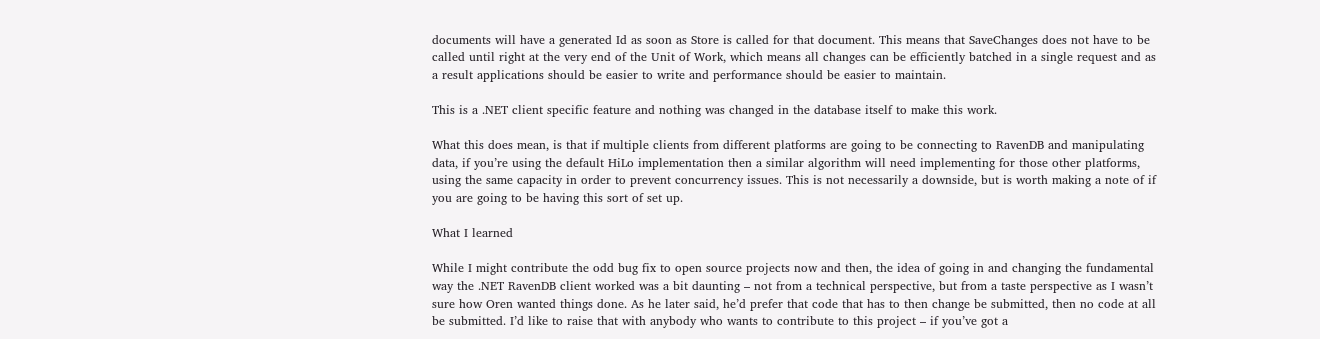documents will have a generated Id as soon as Store is called for that document. This means that SaveChanges does not have to be called until right at the very end of the Unit of Work, which means all changes can be efficiently batched in a single request and as a result applications should be easier to write and performance should be easier to maintain.

This is a .NET client specific feature and nothing was changed in the database itself to make this work.

What this does mean, is that if multiple clients from different platforms are going to be connecting to RavenDB and manipulating data, if you’re using the default HiLo implementation then a similar algorithm will need implementing for those other platforms, using the same capacity in order to prevent concurrency issues. This is not necessarily a downside, but is worth making a note of if you are going to be having this sort of set up.

What I learned

While I might contribute the odd bug fix to open source projects now and then, the idea of going in and changing the fundamental way the .NET RavenDB client worked was a bit daunting – not from a technical perspective, but from a taste perspective as I wasn’t sure how Oren wanted things done. As he later said, he’d prefer that code that has to then change be submitted, then no code at all be submitted. I’d like to raise that with anybody who wants to contribute to this project – if you’ve got a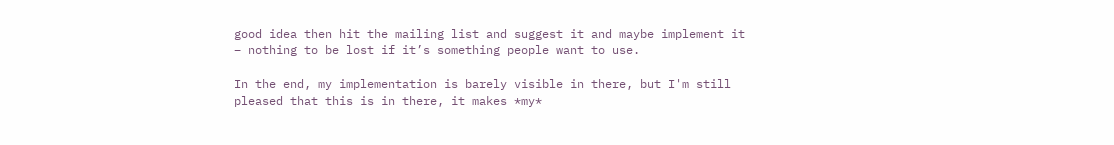good idea then hit the mailing list and suggest it and maybe implement it – nothing to be lost if it’s something people want to use.

In the end, my implementation is barely visible in there, but I'm still pleased that this is in there, it makes *my*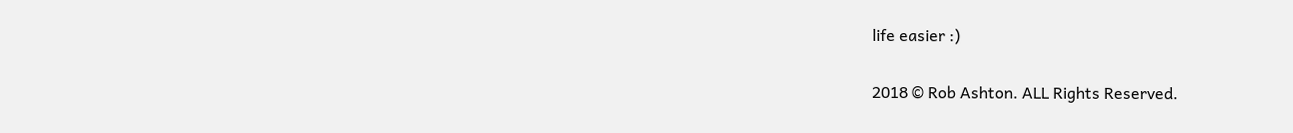life easier :)

2018 © Rob Ashton. ALL Rights Reserved.